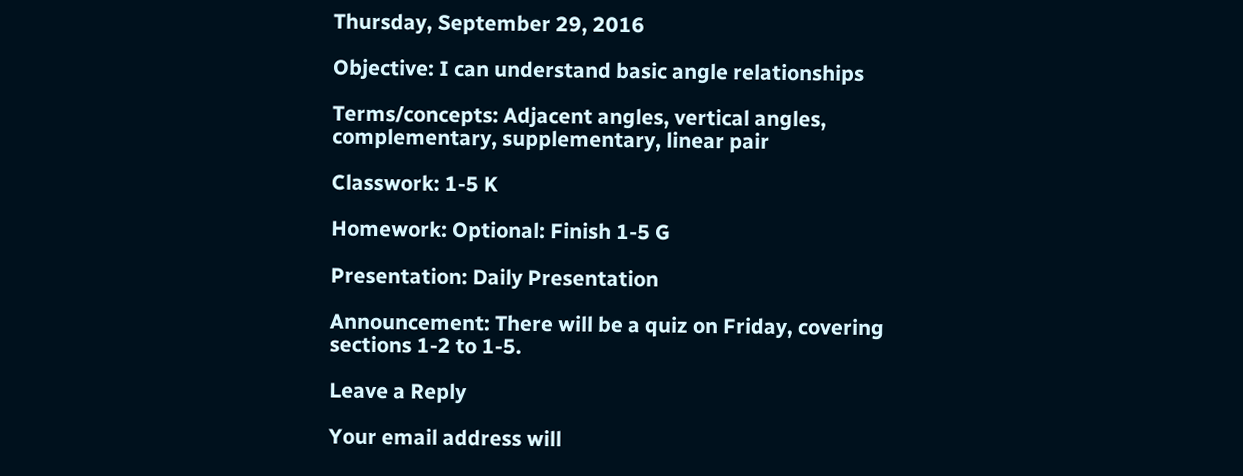Thursday, September 29, 2016

Objective: I can understand basic angle relationships

Terms/concepts: Adjacent angles, vertical angles, complementary, supplementary, linear pair

Classwork: 1-5 K

Homework: Optional: Finish 1-5 G

Presentation: Daily Presentation

Announcement: There will be a quiz on Friday, covering sections 1-2 to 1-5.

Leave a Reply

Your email address will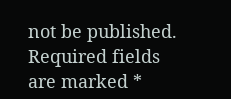not be published. Required fields are marked *